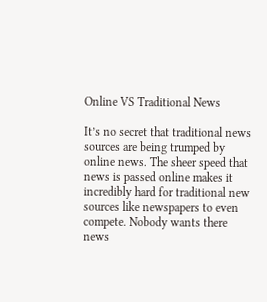Online VS Traditional News

It’s no secret that traditional news sources are being trumped by online news. The sheer speed that news is passed online makes it incredibly hard for traditional new sources like newspapers to even compete. Nobody wants there news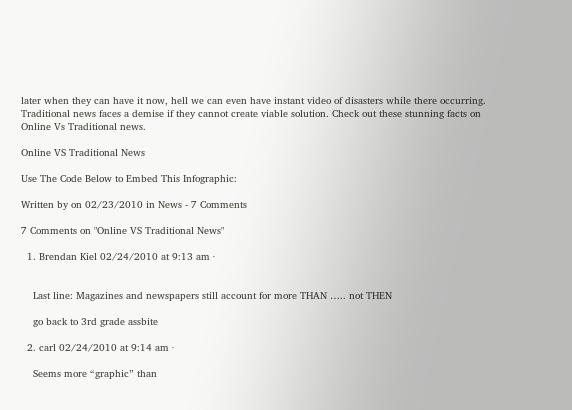later when they can have it now, hell we can even have instant video of disasters while there occurring. Traditional news faces a demise if they cannot create viable solution. Check out these stunning facts on Online Vs Traditional news.

Online VS Traditional News

Use The Code Below to Embed This Infographic:

Written by on 02/23/2010 in News - 7 Comments

7 Comments on "Online VS Traditional News"

  1. Brendan Kiel 02/24/2010 at 9:13 am ·


    Last line: Magazines and newspapers still account for more THAN ….. not THEN

    go back to 3rd grade assbite

  2. carl 02/24/2010 at 9:14 am ·

    Seems more “graphic” than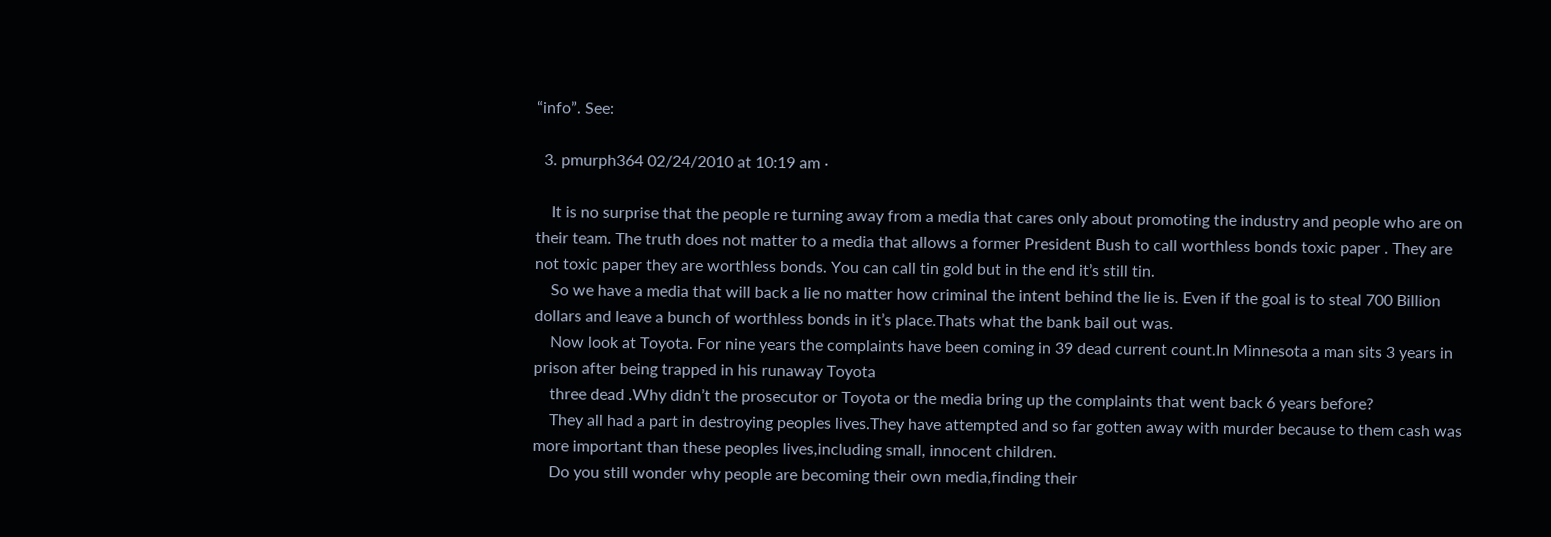“info”. See:

  3. pmurph364 02/24/2010 at 10:19 am ·

    It is no surprise that the people re turning away from a media that cares only about promoting the industry and people who are on their team. The truth does not matter to a media that allows a former President Bush to call worthless bonds toxic paper . They are not toxic paper they are worthless bonds. You can call tin gold but in the end it’s still tin.
    So we have a media that will back a lie no matter how criminal the intent behind the lie is. Even if the goal is to steal 700 Billion dollars and leave a bunch of worthless bonds in it’s place.Thats what the bank bail out was.
    Now look at Toyota. For nine years the complaints have been coming in 39 dead current count.In Minnesota a man sits 3 years in prison after being trapped in his runaway Toyota
    three dead .Why didn’t the prosecutor or Toyota or the media bring up the complaints that went back 6 years before?
    They all had a part in destroying peoples lives.They have attempted and so far gotten away with murder because to them cash was more important than these peoples lives,including small, innocent children.
    Do you still wonder why people are becoming their own media,finding their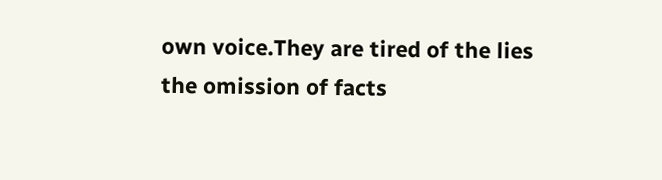own voice.They are tired of the lies the omission of facts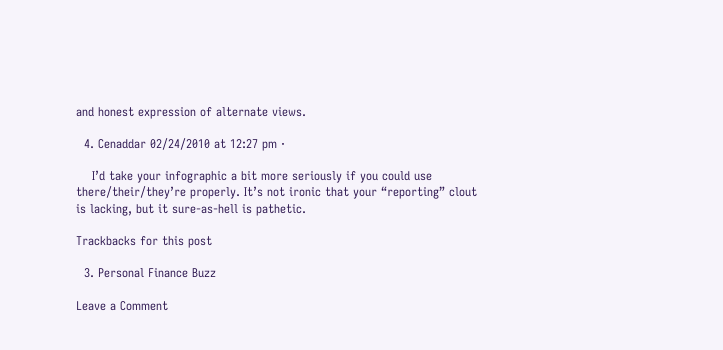and honest expression of alternate views.

  4. Cenaddar 02/24/2010 at 12:27 pm ·

    I’d take your infographic a bit more seriously if you could use there/their/they’re properly. It’s not ironic that your “reporting” clout is lacking, but it sure-as-hell is pathetic.

Trackbacks for this post

  3. Personal Finance Buzz

Leave a Comment